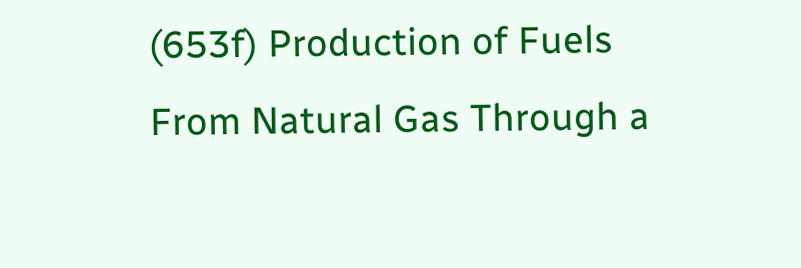(653f) Production of Fuels From Natural Gas Through a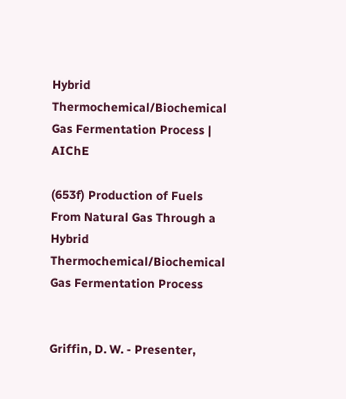Hybrid Thermochemical/Biochemical Gas Fermentation Process | AIChE

(653f) Production of Fuels From Natural Gas Through a Hybrid Thermochemical/Biochemical Gas Fermentation Process


Griffin, D. W. - Presenter,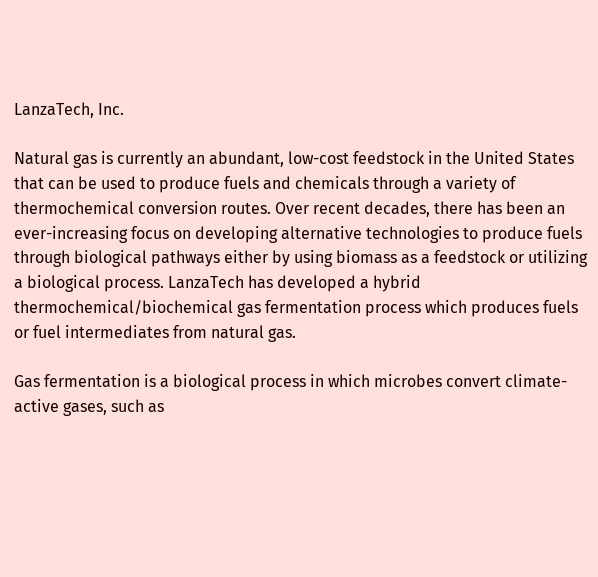LanzaTech, Inc.

Natural gas is currently an abundant, low-cost feedstock in the United States that can be used to produce fuels and chemicals through a variety of thermochemical conversion routes. Over recent decades, there has been an ever-increasing focus on developing alternative technologies to produce fuels through biological pathways either by using biomass as a feedstock or utilizing a biological process. LanzaTech has developed a hybrid thermochemical/biochemical gas fermentation process which produces fuels or fuel intermediates from natural gas.

Gas fermentation is a biological process in which microbes convert climate-active gases, such as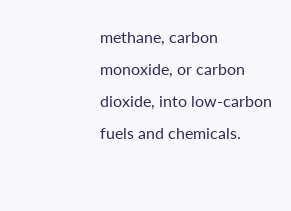methane, carbon monoxide, or carbon dioxide, into low-carbon fuels and chemicals.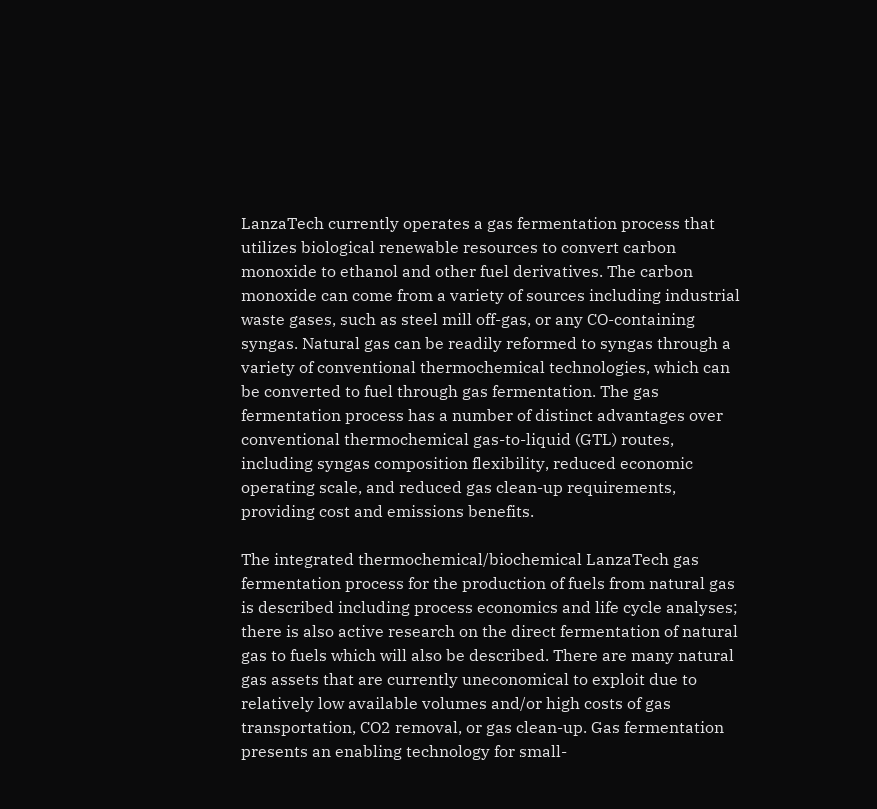LanzaTech currently operates a gas fermentation process that utilizes biological renewable resources to convert carbon monoxide to ethanol and other fuel derivatives. The carbon monoxide can come from a variety of sources including industrial waste gases, such as steel mill off-gas, or any CO-containing syngas. Natural gas can be readily reformed to syngas through a variety of conventional thermochemical technologies, which can be converted to fuel through gas fermentation. The gas fermentation process has a number of distinct advantages over conventional thermochemical gas-to-liquid (GTL) routes, including syngas composition flexibility, reduced economic operating scale, and reduced gas clean-up requirements, providing cost and emissions benefits.

The integrated thermochemical/biochemical LanzaTech gas fermentation process for the production of fuels from natural gas is described including process economics and life cycle analyses; there is also active research on the direct fermentation of natural gas to fuels which will also be described. There are many natural gas assets that are currently uneconomical to exploit due to relatively low available volumes and/or high costs of gas transportation, CO2 removal, or gas clean-up. Gas fermentation presents an enabling technology for small-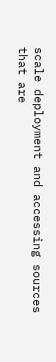scale deployment and accessing sources that are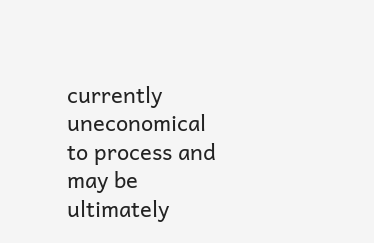currently uneconomical to process and may be ultimately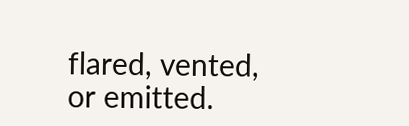flared, vented, or emitted.